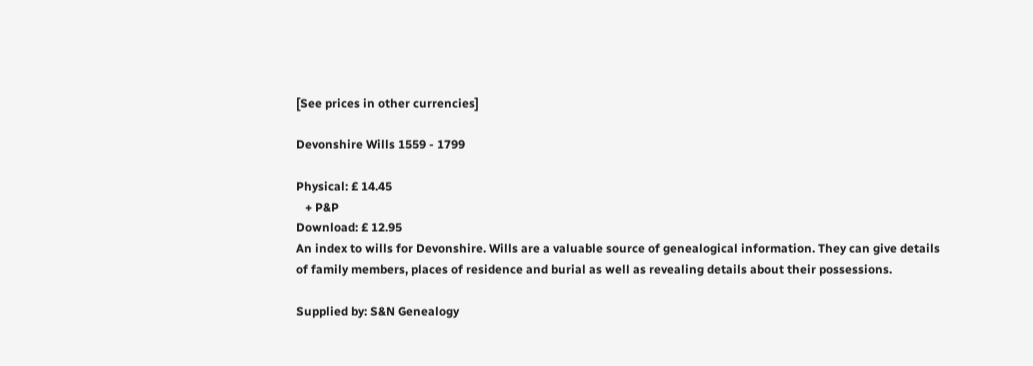[See prices in other currencies]

Devonshire Wills 1559 - 1799

Physical: £ 14.45
   + P&P
Download: £ 12.95
An index to wills for Devonshire. Wills are a valuable source of genealogical information. They can give details of family members, places of residence and burial as well as revealing details about their possessions.

Supplied by: S&N Genealogy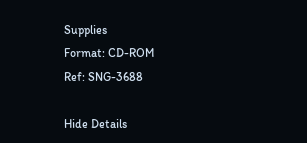Supplies
Format: CD-ROM
Ref: SNG-3688

Hide Details